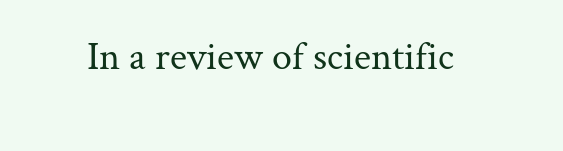In a review of scientific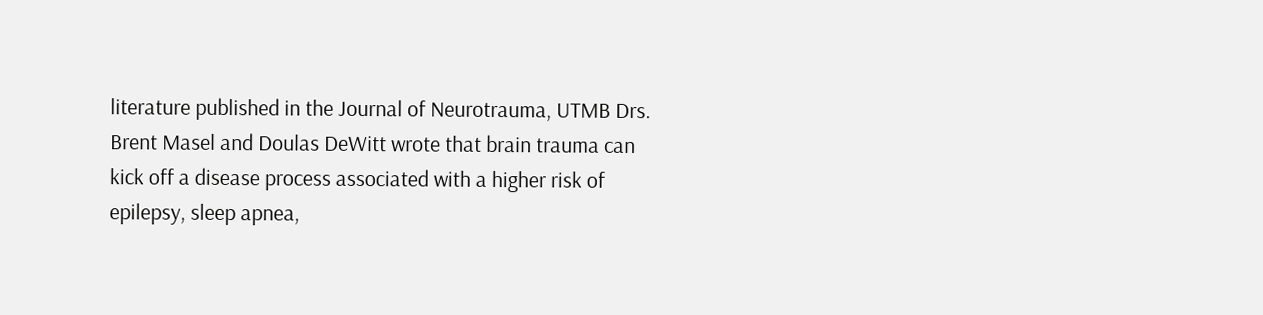literature published in the Journal of Neurotrauma, UTMB Drs. Brent Masel and Doulas DeWitt wrote that brain trauma can kick off a disease process associated with a higher risk of epilepsy, sleep apnea,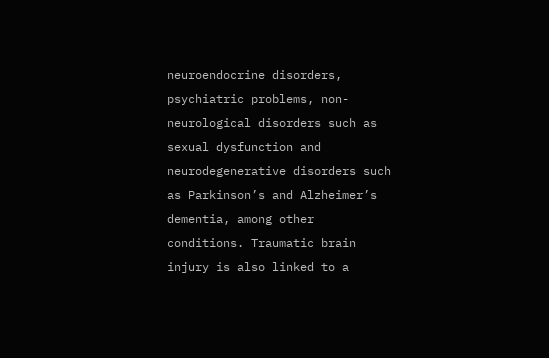neuroendocrine disorders, psychiatric problems, non-neurological disorders such as sexual dysfunction and neurodegenerative disorders such as Parkinson’s and Alzheimer’s dementia, among other conditions. Traumatic brain injury is also linked to a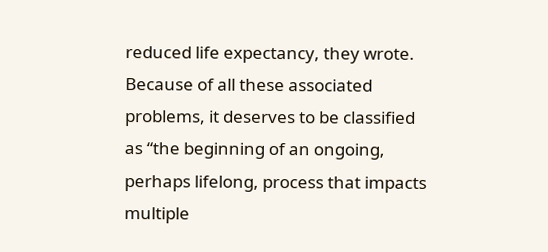reduced life expectancy, they wrote. Because of all these associated problems, it deserves to be classified as “the beginning of an ongoing, perhaps lifelong, process that impacts multiple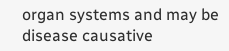organ systems and may be disease causative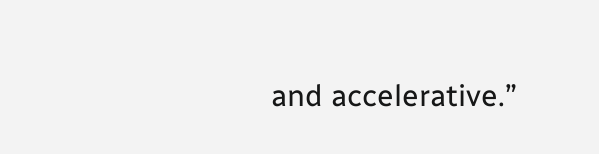and accelerative.”